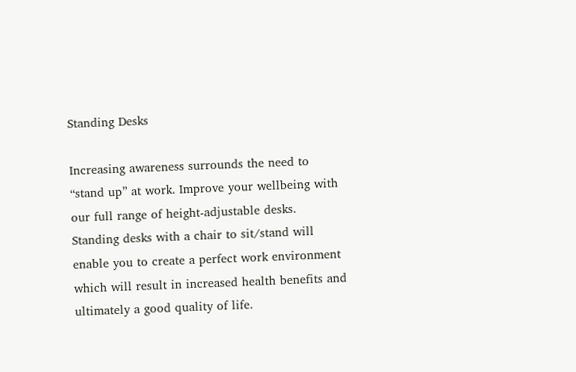Standing Desks

Increasing awareness surrounds the need to “stand up” at work. Improve your wellbeing with our full range of height-adjustable desks. Standing desks with a chair to sit/stand will enable you to create a perfect work environment which will result in increased health benefits and ultimately a good quality of life.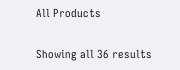All Products

Showing all 36 results